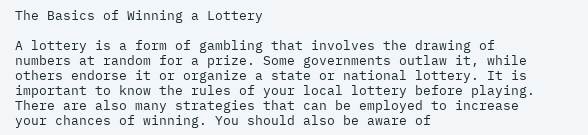The Basics of Winning a Lottery

A lottery is a form of gambling that involves the drawing of numbers at random for a prize. Some governments outlaw it, while others endorse it or organize a state or national lottery. It is important to know the rules of your local lottery before playing. There are also many strategies that can be employed to increase your chances of winning. You should also be aware of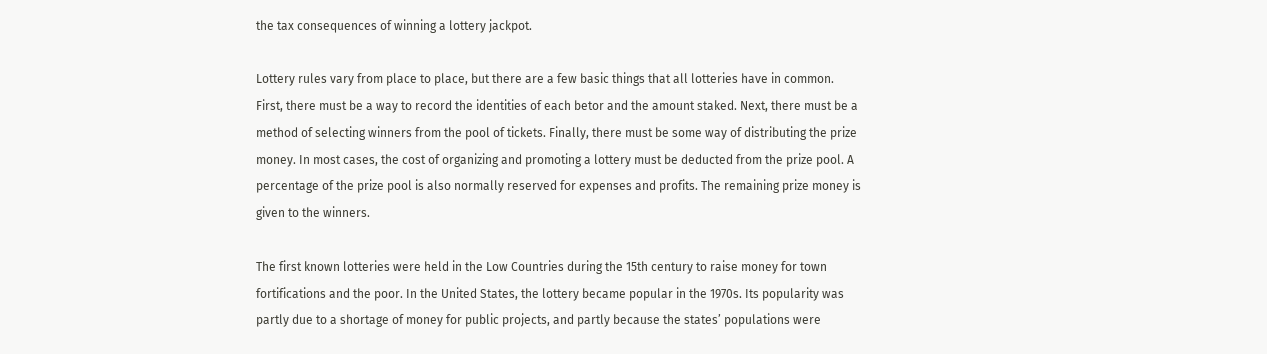the tax consequences of winning a lottery jackpot.

Lottery rules vary from place to place, but there are a few basic things that all lotteries have in common. First, there must be a way to record the identities of each betor and the amount staked. Next, there must be a method of selecting winners from the pool of tickets. Finally, there must be some way of distributing the prize money. In most cases, the cost of organizing and promoting a lottery must be deducted from the prize pool. A percentage of the prize pool is also normally reserved for expenses and profits. The remaining prize money is given to the winners.

The first known lotteries were held in the Low Countries during the 15th century to raise money for town fortifications and the poor. In the United States, the lottery became popular in the 1970s. Its popularity was partly due to a shortage of money for public projects, and partly because the states’ populations were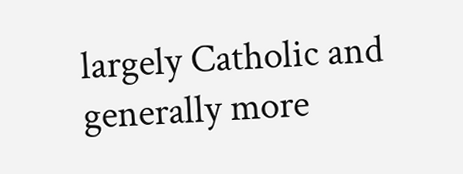largely Catholic and generally more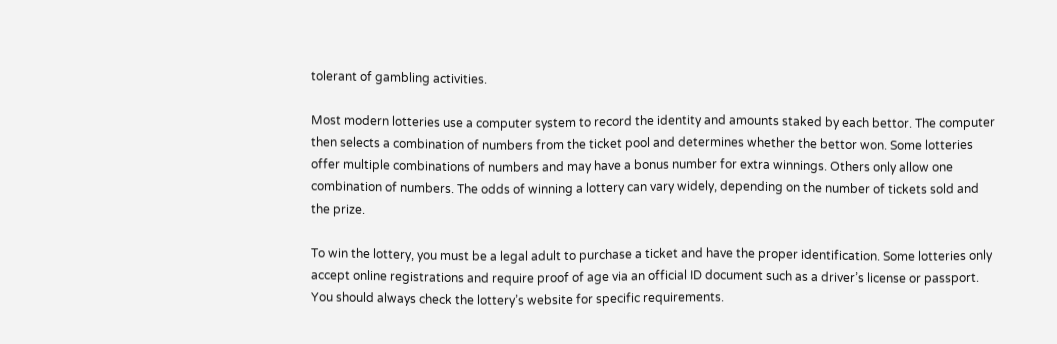tolerant of gambling activities.

Most modern lotteries use a computer system to record the identity and amounts staked by each bettor. The computer then selects a combination of numbers from the ticket pool and determines whether the bettor won. Some lotteries offer multiple combinations of numbers and may have a bonus number for extra winnings. Others only allow one combination of numbers. The odds of winning a lottery can vary widely, depending on the number of tickets sold and the prize.

To win the lottery, you must be a legal adult to purchase a ticket and have the proper identification. Some lotteries only accept online registrations and require proof of age via an official ID document such as a driver’s license or passport. You should always check the lottery’s website for specific requirements.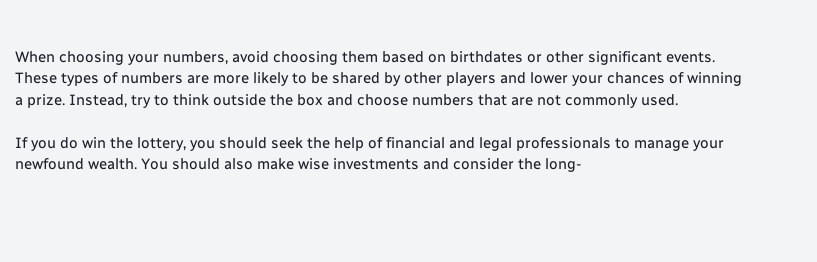When choosing your numbers, avoid choosing them based on birthdates or other significant events. These types of numbers are more likely to be shared by other players and lower your chances of winning a prize. Instead, try to think outside the box and choose numbers that are not commonly used.

If you do win the lottery, you should seek the help of financial and legal professionals to manage your newfound wealth. You should also make wise investments and consider the long-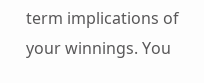term implications of your winnings. You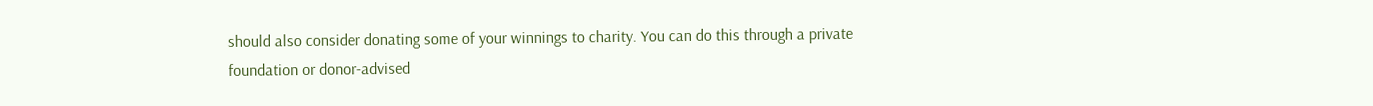should also consider donating some of your winnings to charity. You can do this through a private foundation or donor-advised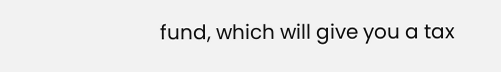fund, which will give you a tax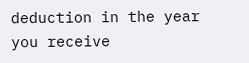deduction in the year you receive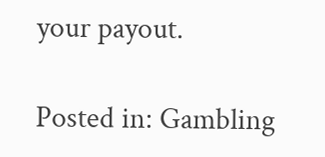your payout.

Posted in: Gambling